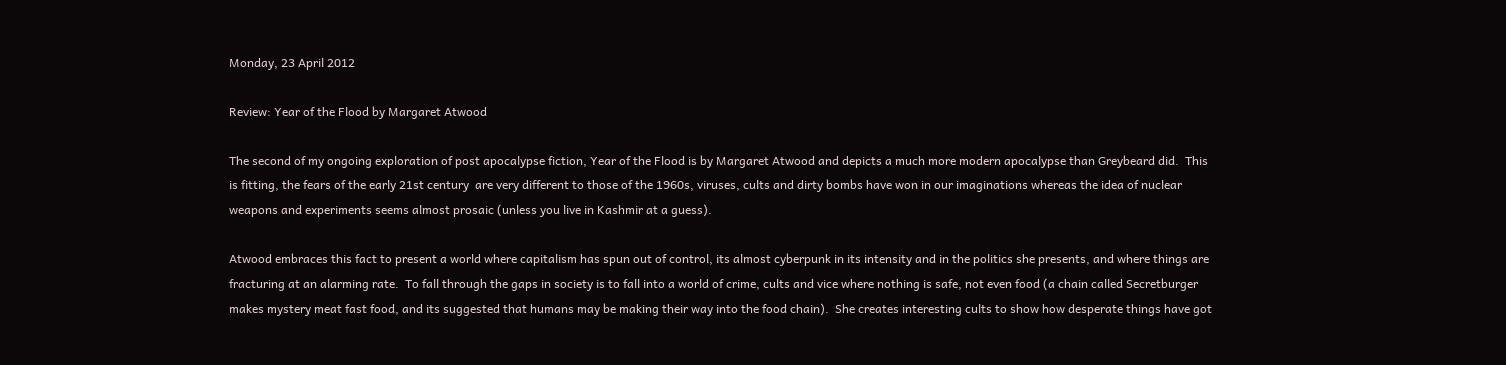Monday, 23 April 2012

Review: Year of the Flood by Margaret Atwood

The second of my ongoing exploration of post apocalypse fiction, Year of the Flood is by Margaret Atwood and depicts a much more modern apocalypse than Greybeard did.  This is fitting, the fears of the early 21st century  are very different to those of the 1960s, viruses, cults and dirty bombs have won in our imaginations whereas the idea of nuclear weapons and experiments seems almost prosaic (unless you live in Kashmir at a guess).

Atwood embraces this fact to present a world where capitalism has spun out of control, its almost cyberpunk in its intensity and in the politics she presents, and where things are fracturing at an alarming rate.  To fall through the gaps in society is to fall into a world of crime, cults and vice where nothing is safe, not even food (a chain called Secretburger makes mystery meat fast food, and its suggested that humans may be making their way into the food chain).  She creates interesting cults to show how desperate things have got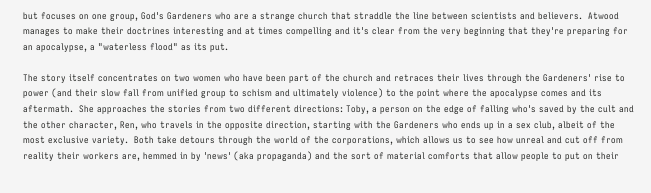but focuses on one group, God's Gardeners who are a strange church that straddle the line between scientists and believers.  Atwood manages to make their doctrines interesting and at times compelling and it's clear from the very beginning that they're preparing for an apocalypse, a "waterless flood" as its put.

The story itself concentrates on two women who have been part of the church and retraces their lives through the Gardeners' rise to power (and their slow fall from unified group to schism and ultimately violence) to the point where the apocalypse comes and its aftermath.  She approaches the stories from two different directions: Toby, a person on the edge of falling who's saved by the cult and the other character, Ren, who travels in the opposite direction, starting with the Gardeners who ends up in a sex club, albeit of the most exclusive variety.  Both take detours through the world of the corporations, which allows us to see how unreal and cut off from reality their workers are, hemmed in by 'news' (aka propaganda) and the sort of material comforts that allow people to put on their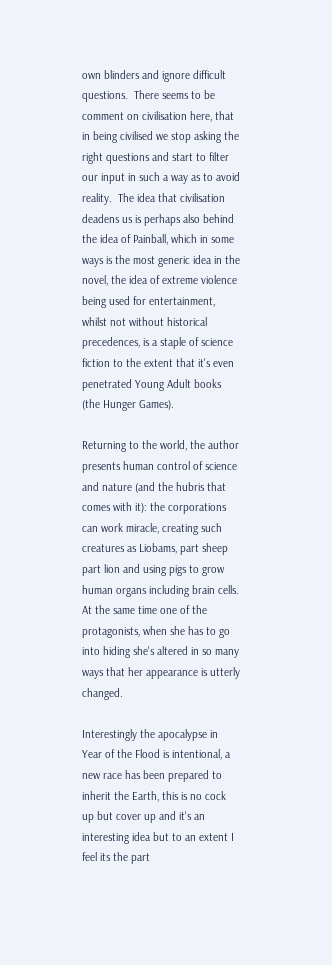own blinders and ignore difficult questions.  There seems to be comment on civilisation here, that in being civilised we stop asking the right questions and start to filter our input in such a way as to avoid reality.  The idea that civilisation deadens us is perhaps also behind the idea of Painball, which in some ways is the most generic idea in the novel, the idea of extreme violence being used for entertainment, whilst not without historical precedences, is a staple of science fiction to the extent that it's even penetrated Young Adult books (the Hunger Games).

Returning to the world, the author presents human control of science and nature (and the hubris that comes with it): the corporations can work miracle, creating such creatures as Liobams, part sheep part lion and using pigs to grow human organs including brain cells.  At the same time one of the protagonists, when she has to go into hiding she's altered in so many ways that her appearance is utterly changed.

Interestingly the apocalypse in Year of the Flood is intentional, a new race has been prepared to inherit the Earth, this is no cock up but cover up and it's an interesting idea but to an extent I feel its the part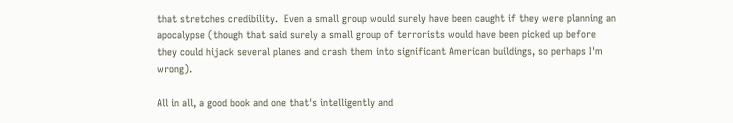that stretches credibility.  Even a small group would surely have been caught if they were planning an apocalypse (though that said surely a small group of terrorists would have been picked up before they could hijack several planes and crash them into significant American buildings, so perhaps I'm wrong).

All in all, a good book and one that's intelligently and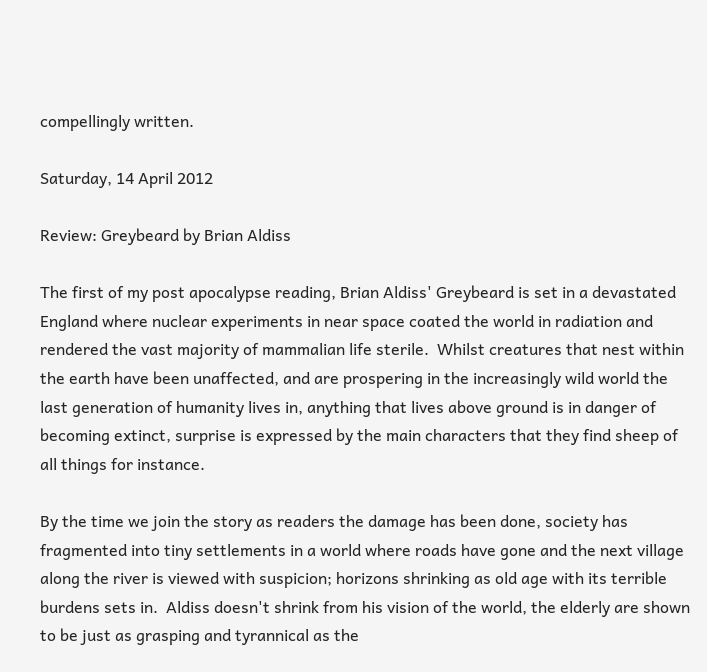compellingly written.

Saturday, 14 April 2012

Review: Greybeard by Brian Aldiss

The first of my post apocalypse reading, Brian Aldiss' Greybeard is set in a devastated England where nuclear experiments in near space coated the world in radiation and rendered the vast majority of mammalian life sterile.  Whilst creatures that nest within the earth have been unaffected, and are prospering in the increasingly wild world the last generation of humanity lives in, anything that lives above ground is in danger of becoming extinct, surprise is expressed by the main characters that they find sheep of all things for instance.

By the time we join the story as readers the damage has been done, society has fragmented into tiny settlements in a world where roads have gone and the next village along the river is viewed with suspicion; horizons shrinking as old age with its terrible burdens sets in.  Aldiss doesn't shrink from his vision of the world, the elderly are shown to be just as grasping and tyrannical as the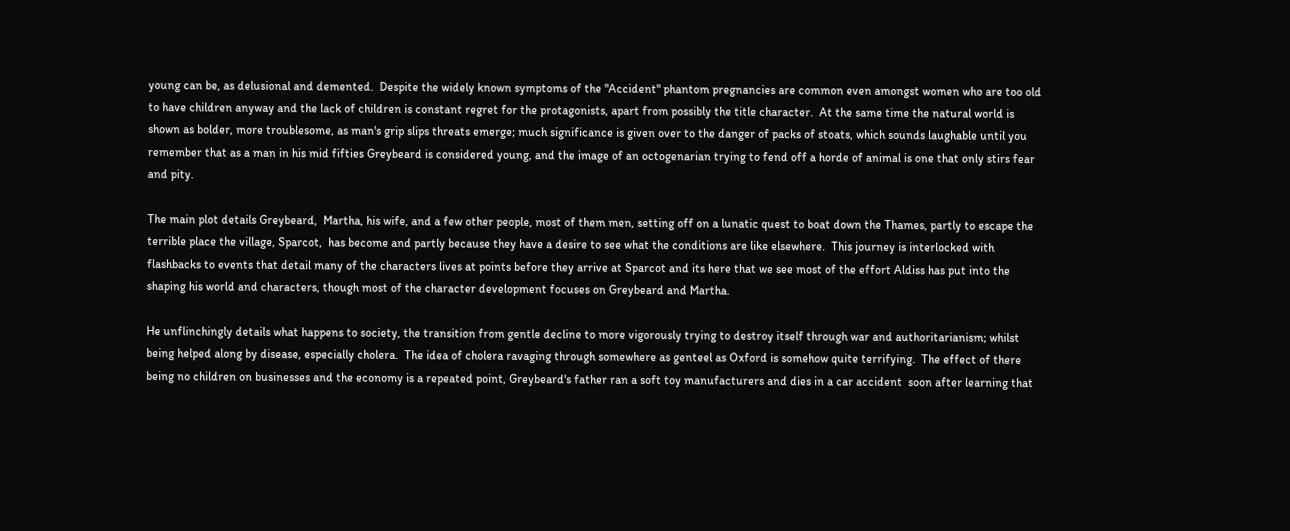young can be, as delusional and demented.  Despite the widely known symptoms of the "Accident" phantom pregnancies are common even amongst women who are too old to have children anyway and the lack of children is constant regret for the protagonists, apart from possibly the title character.  At the same time the natural world is shown as bolder, more troublesome, as man's grip slips threats emerge; much significance is given over to the danger of packs of stoats, which sounds laughable until you remember that as a man in his mid fifties Greybeard is considered young, and the image of an octogenarian trying to fend off a horde of animal is one that only stirs fear and pity.

The main plot details Greybeard,  Martha, his wife, and a few other people, most of them men, setting off on a lunatic quest to boat down the Thames, partly to escape the terrible place the village, Sparcot,  has become and partly because they have a desire to see what the conditions are like elsewhere.  This journey is interlocked with flashbacks to events that detail many of the characters lives at points before they arrive at Sparcot and its here that we see most of the effort Aldiss has put into the shaping his world and characters, though most of the character development focuses on Greybeard and Martha.

He unflinchingly details what happens to society, the transition from gentle decline to more vigorously trying to destroy itself through war and authoritarianism; whilst being helped along by disease, especially cholera.  The idea of cholera ravaging through somewhere as genteel as Oxford is somehow quite terrifying.  The effect of there being no children on businesses and the economy is a repeated point, Greybeard's father ran a soft toy manufacturers and dies in a car accident  soon after learning that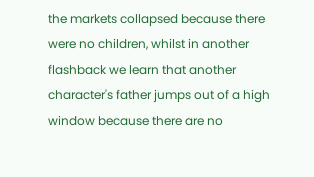the markets collapsed because there were no children, whilst in another flashback we learn that another character's father jumps out of a high window because there are no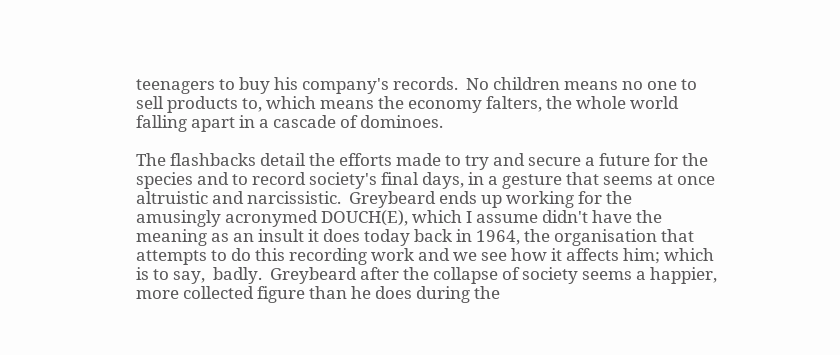teenagers to buy his company's records.  No children means no one to sell products to, which means the economy falters, the whole world falling apart in a cascade of dominoes.

The flashbacks detail the efforts made to try and secure a future for the species and to record society's final days, in a gesture that seems at once altruistic and narcissistic.  Greybeard ends up working for the amusingly acronymed DOUCH(E), which I assume didn't have the meaning as an insult it does today back in 1964, the organisation that attempts to do this recording work and we see how it affects him; which is to say,  badly.  Greybeard after the collapse of society seems a happier, more collected figure than he does during the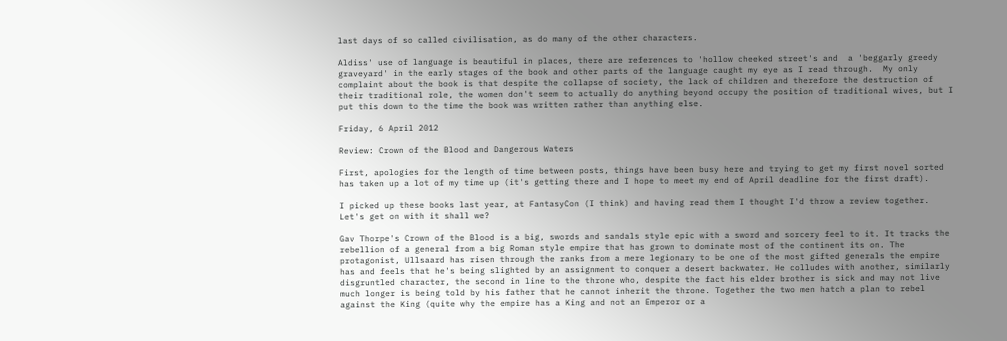last days of so called civilisation, as do many of the other characters.

Aldiss' use of language is beautiful in places, there are references to 'hollow cheeked street's and  a 'beggarly greedy graveyard' in the early stages of the book and other parts of the language caught my eye as I read through.  My only complaint about the book is that despite the collapse of society, the lack of children and therefore the destruction of their traditional role, the women don't seem to actually do anything beyond occupy the position of traditional wives, but I put this down to the time the book was written rather than anything else.

Friday, 6 April 2012

Review: Crown of the Blood and Dangerous Waters

First, apologies for the length of time between posts, things have been busy here and trying to get my first novel sorted has taken up a lot of my time up (it's getting there and I hope to meet my end of April deadline for the first draft).

I picked up these books last year, at FantasyCon (I think) and having read them I thought I'd throw a review together. Let's get on with it shall we?

Gav Thorpe's Crown of the Blood is a big, swords and sandals style epic with a sword and sorcery feel to it. It tracks the rebellion of a general from a big Roman style empire that has grown to dominate most of the continent its on. The protagonist, Ullsaard has risen through the ranks from a mere legionary to be one of the most gifted generals the empire has and feels that he's being slighted by an assignment to conquer a desert backwater. He colludes with another, similarly disgruntled character, the second in line to the throne who, despite the fact his elder brother is sick and may not live much longer is being told by his father that he cannot inherit the throne. Together the two men hatch a plan to rebel against the King (quite why the empire has a King and not an Emperor or a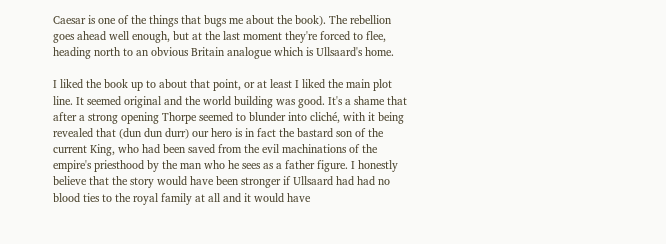Caesar is one of the things that bugs me about the book). The rebellion goes ahead well enough, but at the last moment they're forced to flee, heading north to an obvious Britain analogue which is Ullsaard's home.

I liked the book up to about that point, or at least I liked the main plot line. It seemed original and the world building was good. It's a shame that after a strong opening Thorpe seemed to blunder into cliché, with it being revealed that (dun dun durr) our hero is in fact the bastard son of the current King, who had been saved from the evil machinations of the empire's priesthood by the man who he sees as a father figure. I honestly believe that the story would have been stronger if Ullsaard had had no blood ties to the royal family at all and it would have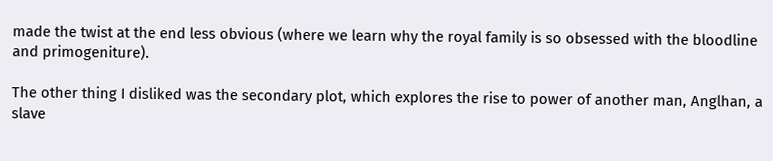made the twist at the end less obvious (where we learn why the royal family is so obsessed with the bloodline and primogeniture).

The other thing I disliked was the secondary plot, which explores the rise to power of another man, Anglhan, a slave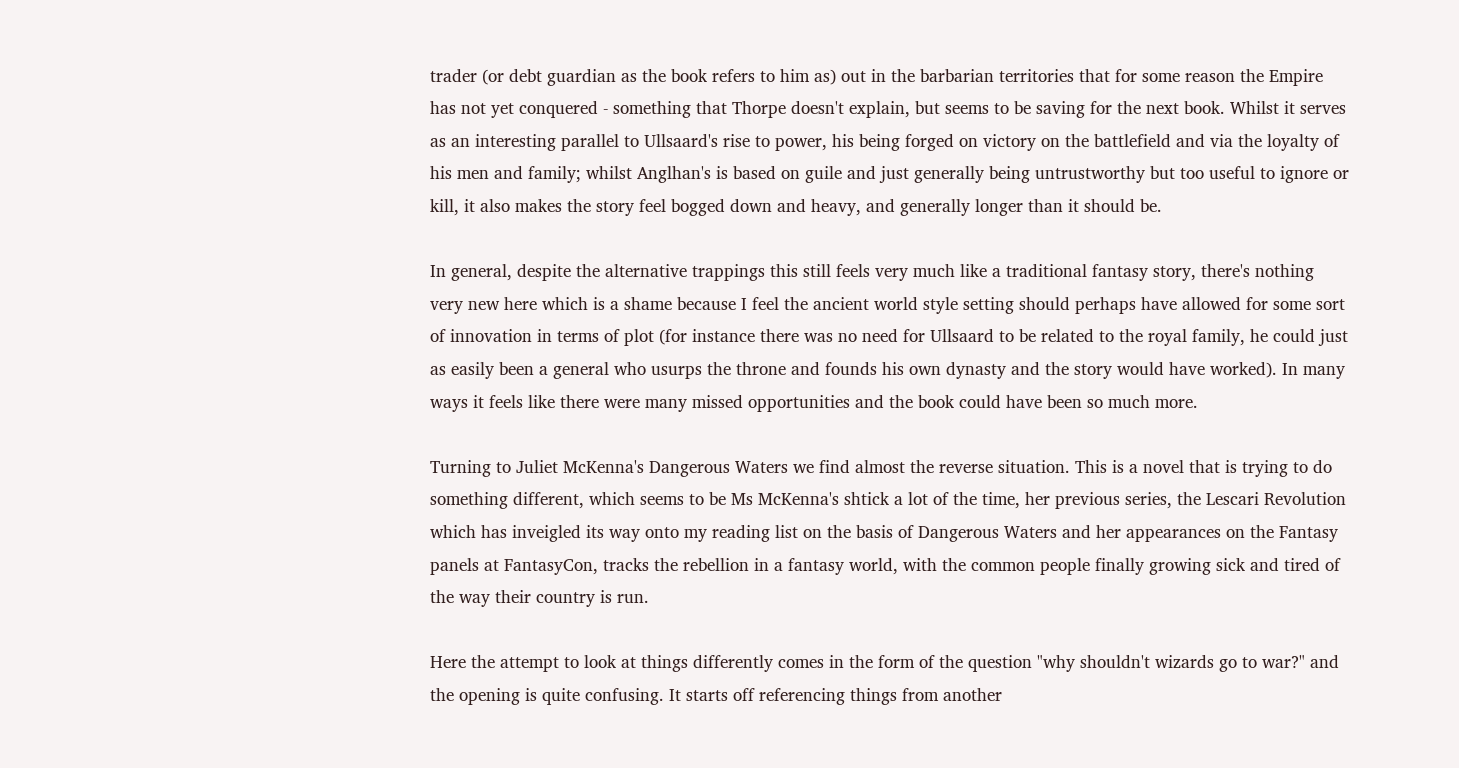trader (or debt guardian as the book refers to him as) out in the barbarian territories that for some reason the Empire has not yet conquered - something that Thorpe doesn't explain, but seems to be saving for the next book. Whilst it serves as an interesting parallel to Ullsaard's rise to power, his being forged on victory on the battlefield and via the loyalty of his men and family; whilst Anglhan's is based on guile and just generally being untrustworthy but too useful to ignore or kill, it also makes the story feel bogged down and heavy, and generally longer than it should be.

In general, despite the alternative trappings this still feels very much like a traditional fantasy story, there's nothing very new here which is a shame because I feel the ancient world style setting should perhaps have allowed for some sort of innovation in terms of plot (for instance there was no need for Ullsaard to be related to the royal family, he could just as easily been a general who usurps the throne and founds his own dynasty and the story would have worked). In many ways it feels like there were many missed opportunities and the book could have been so much more.

Turning to Juliet McKenna's Dangerous Waters we find almost the reverse situation. This is a novel that is trying to do something different, which seems to be Ms McKenna's shtick a lot of the time, her previous series, the Lescari Revolution which has inveigled its way onto my reading list on the basis of Dangerous Waters and her appearances on the Fantasy panels at FantasyCon, tracks the rebellion in a fantasy world, with the common people finally growing sick and tired of the way their country is run.

Here the attempt to look at things differently comes in the form of the question "why shouldn't wizards go to war?" and the opening is quite confusing. It starts off referencing things from another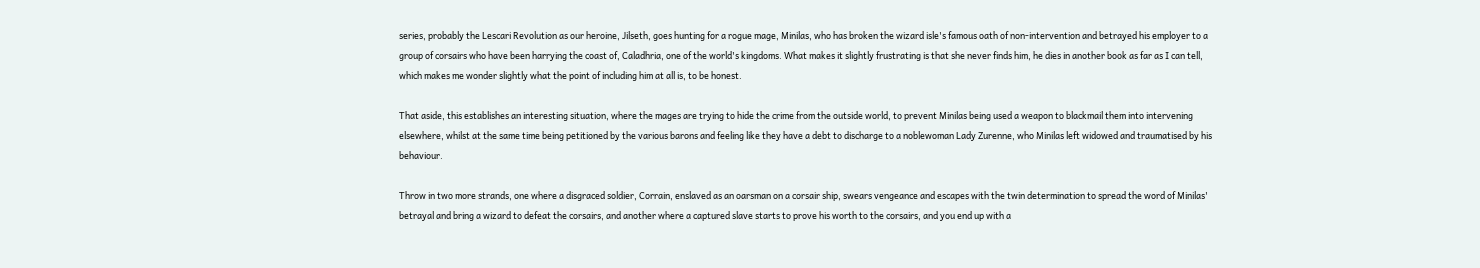series, probably the Lescari Revolution as our heroine, Jilseth, goes hunting for a rogue mage, Minilas, who has broken the wizard isle's famous oath of non-intervention and betrayed his employer to a group of corsairs who have been harrying the coast of, Caladhria, one of the world's kingdoms. What makes it slightly frustrating is that she never finds him, he dies in another book as far as I can tell, which makes me wonder slightly what the point of including him at all is, to be honest.

That aside, this establishes an interesting situation, where the mages are trying to hide the crime from the outside world, to prevent Minilas being used a weapon to blackmail them into intervening elsewhere, whilst at the same time being petitioned by the various barons and feeling like they have a debt to discharge to a noblewoman Lady Zurenne, who Minilas left widowed and traumatised by his behaviour.

Throw in two more strands, one where a disgraced soldier, Corrain, enslaved as an oarsman on a corsair ship, swears vengeance and escapes with the twin determination to spread the word of Minilas' betrayal and bring a wizard to defeat the corsairs, and another where a captured slave starts to prove his worth to the corsairs, and you end up with a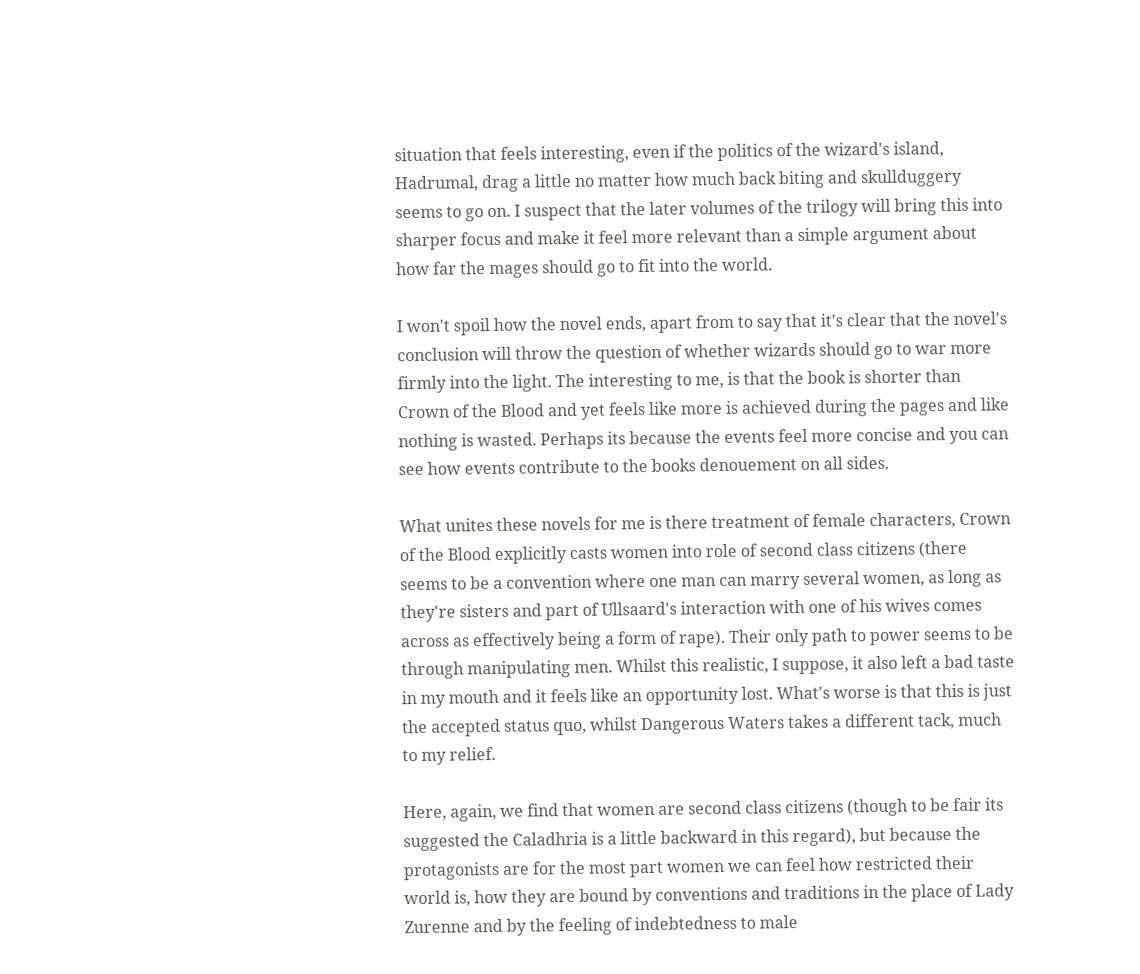situation that feels interesting, even if the politics of the wizard's island, Hadrumal, drag a little no matter how much back biting and skullduggery seems to go on. I suspect that the later volumes of the trilogy will bring this into sharper focus and make it feel more relevant than a simple argument about how far the mages should go to fit into the world.

I won't spoil how the novel ends, apart from to say that it's clear that the novel's conclusion will throw the question of whether wizards should go to war more firmly into the light. The interesting to me, is that the book is shorter than Crown of the Blood and yet feels like more is achieved during the pages and like nothing is wasted. Perhaps its because the events feel more concise and you can see how events contribute to the books denouement on all sides.

What unites these novels for me is there treatment of female characters, Crown of the Blood explicitly casts women into role of second class citizens (there seems to be a convention where one man can marry several women, as long as they're sisters and part of Ullsaard's interaction with one of his wives comes across as effectively being a form of rape). Their only path to power seems to be through manipulating men. Whilst this realistic, I suppose, it also left a bad taste in my mouth and it feels like an opportunity lost. What's worse is that this is just the accepted status quo, whilst Dangerous Waters takes a different tack, much to my relief.

Here, again, we find that women are second class citizens (though to be fair its suggested the Caladhria is a little backward in this regard), but because the protagonists are for the most part women we can feel how restricted their world is, how they are bound by conventions and traditions in the place of Lady Zurenne and by the feeling of indebtedness to male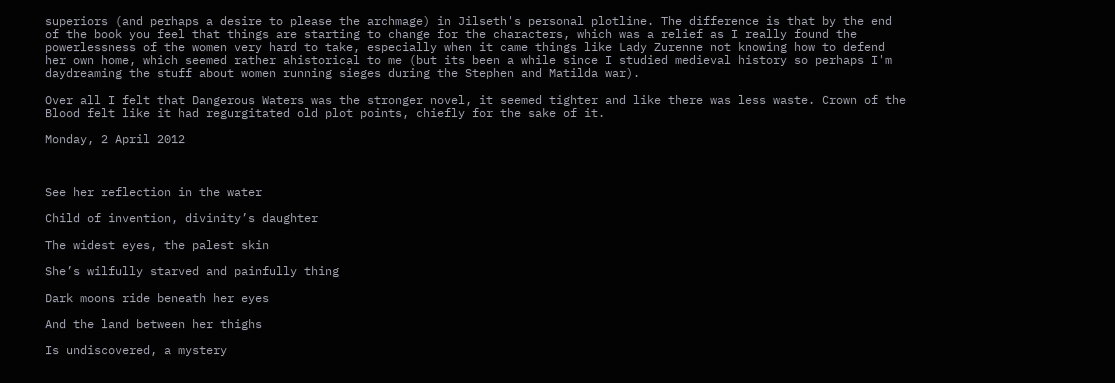superiors (and perhaps a desire to please the archmage) in Jilseth's personal plotline. The difference is that by the end of the book you feel that things are starting to change for the characters, which was a relief as I really found the powerlessness of the women very hard to take, especially when it came things like Lady Zurenne not knowing how to defend her own home, which seemed rather ahistorical to me (but its been a while since I studied medieval history so perhaps I'm daydreaming the stuff about women running sieges during the Stephen and Matilda war).

Over all I felt that Dangerous Waters was the stronger novel, it seemed tighter and like there was less waste. Crown of the Blood felt like it had regurgitated old plot points, chiefly for the sake of it.

Monday, 2 April 2012



See her reflection in the water

Child of invention, divinity’s daughter

The widest eyes, the palest skin

She’s wilfully starved and painfully thing

Dark moons ride beneath her eyes

And the land between her thighs

Is undiscovered, a mystery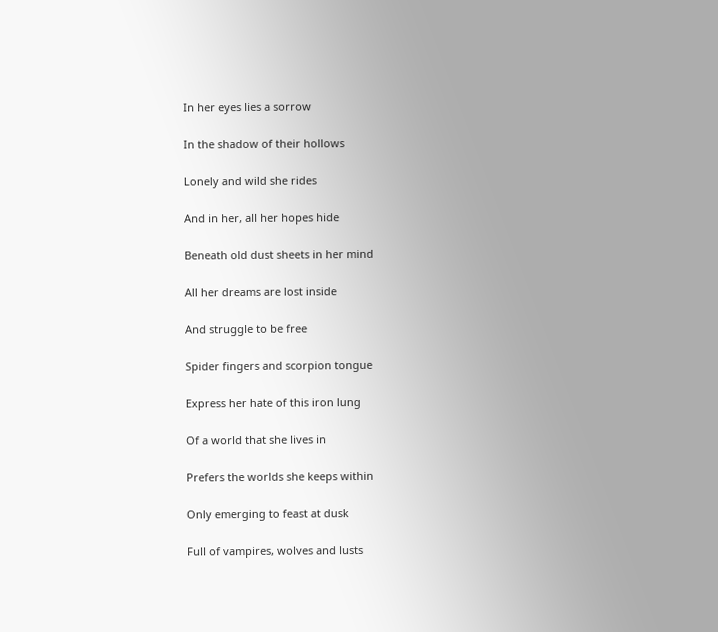In her eyes lies a sorrow

In the shadow of their hollows

Lonely and wild she rides

And in her, all her hopes hide

Beneath old dust sheets in her mind

All her dreams are lost inside

And struggle to be free

Spider fingers and scorpion tongue

Express her hate of this iron lung

Of a world that she lives in

Prefers the worlds she keeps within

Only emerging to feast at dusk

Full of vampires, wolves and lusts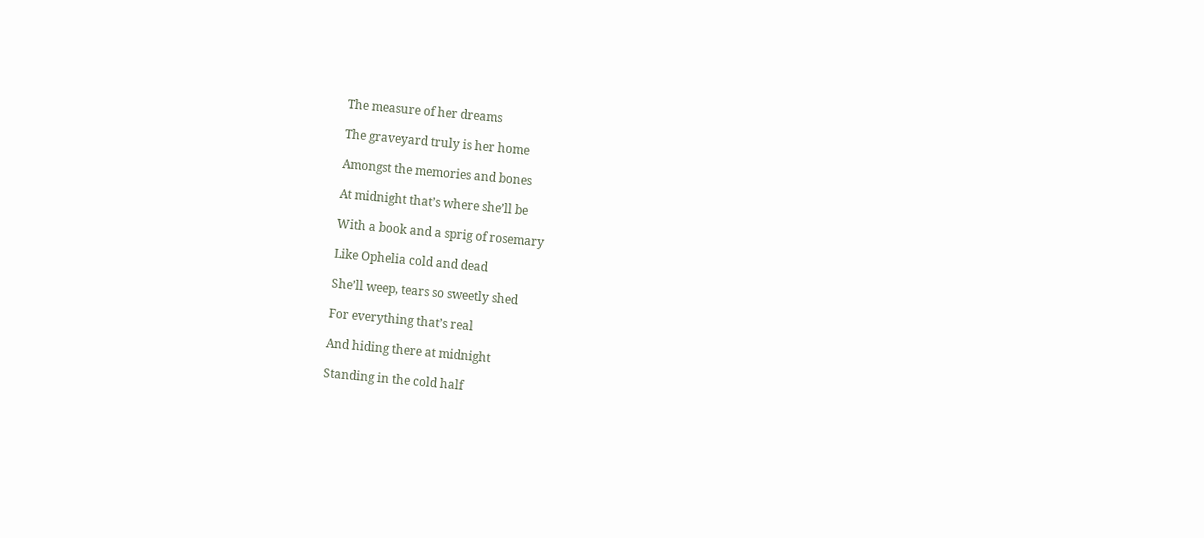The measure of her dreams

The graveyard truly is her home

Amongst the memories and bones

At midnight that’s where she’ll be

With a book and a sprig of rosemary

Like Ophelia cold and dead

She’ll weep, tears so sweetly shed

For everything that’s real

And hiding there at midnight

Standing in the cold half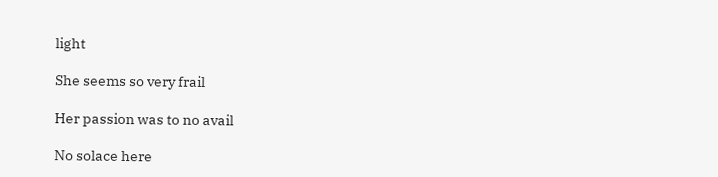light

She seems so very frail

Her passion was to no avail

No solace here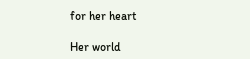for her heart

Her world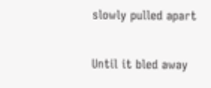slowly pulled apart

Until it bled away